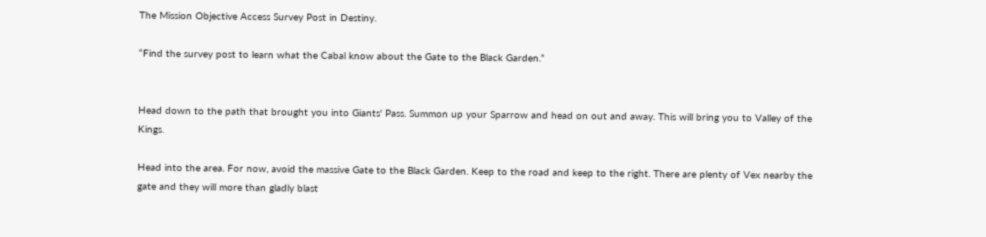The Mission Objective Access Survey Post in Destiny.

“Find the survey post to learn what the Cabal know about the Gate to the Black Garden.”


Head down to the path that brought you into Giants' Pass. Summon up your Sparrow and head on out and away. This will bring you to Valley of the Kings.

Head into the area. For now, avoid the massive Gate to the Black Garden. Keep to the road and keep to the right. There are plenty of Vex nearby the gate and they will more than gladly blast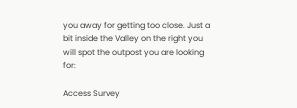you away for getting too close. Just a bit inside the Valley on the right you will spot the outpost you are looking for:

Access Survey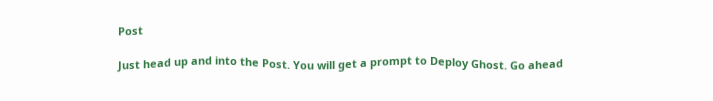Post

Just head up and into the Post. You will get a prompt to Deploy Ghost. Go ahead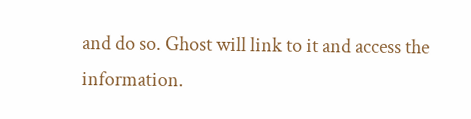and do so. Ghost will link to it and access the information.